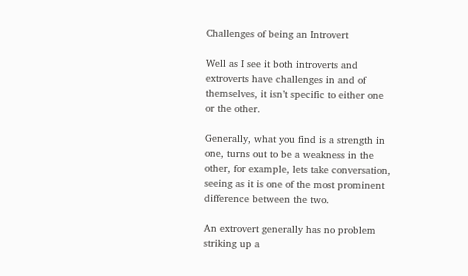Challenges of being an Introvert

Well as I see it both introverts and extroverts have challenges in and of themselves, it isn’t specific to either one or the other.

Generally, what you find is a strength in one, turns out to be a weakness in the other, for example, lets take conversation, seeing as it is one of the most prominent difference between the two.

An extrovert generally has no problem striking up a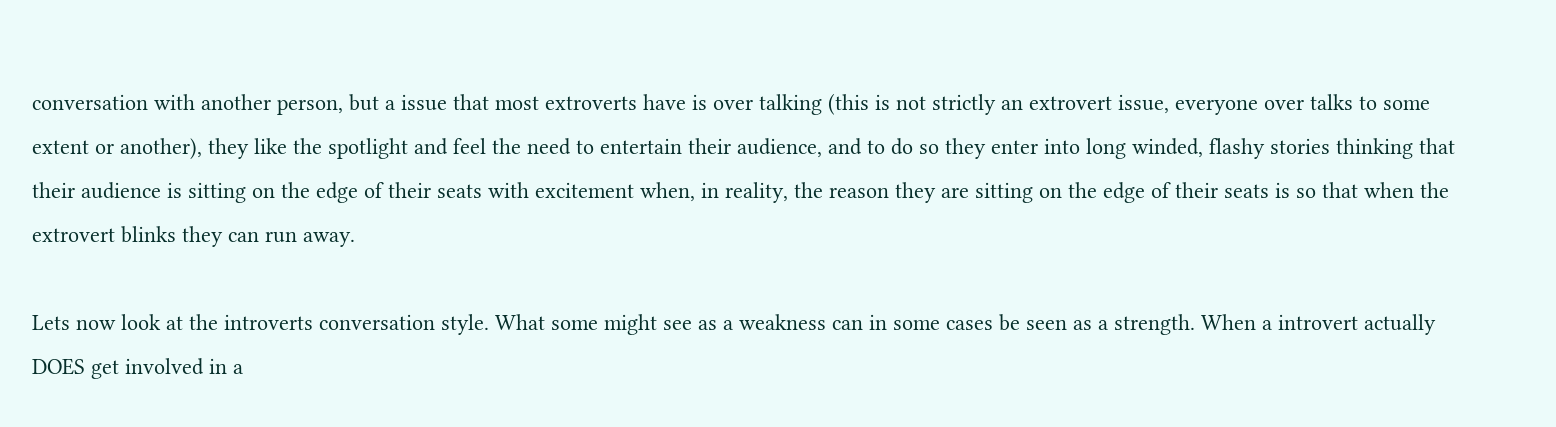conversation with another person, but a issue that most extroverts have is over talking (this is not strictly an extrovert issue, everyone over talks to some extent or another), they like the spotlight and feel the need to entertain their audience, and to do so they enter into long winded, flashy stories thinking that their audience is sitting on the edge of their seats with excitement when, in reality, the reason they are sitting on the edge of their seats is so that when the extrovert blinks they can run away.

Lets now look at the introverts conversation style. What some might see as a weakness can in some cases be seen as a strength. When a introvert actually DOES get involved in a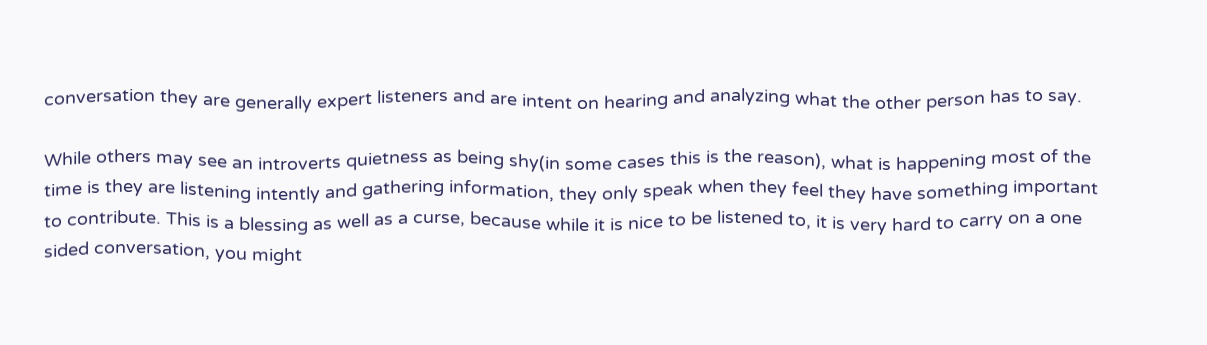conversation they are generally expert listeners and are intent on hearing and analyzing what the other person has to say.

While others may see an introverts quietness as being shy(in some cases this is the reason), what is happening most of the time is they are listening intently and gathering information, they only speak when they feel they have something important to contribute. This is a blessing as well as a curse, because while it is nice to be listened to, it is very hard to carry on a one sided conversation, you might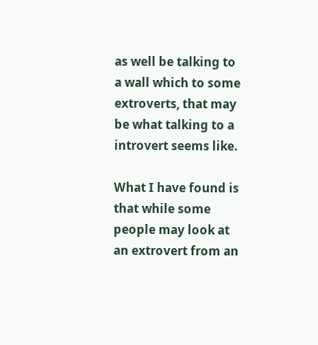as well be talking to a wall which to some extroverts, that may be what talking to a introvert seems like.

What I have found is that while some people may look at an extrovert from an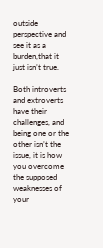outside perspective and see it as a burden,that it just isn’t true.

Both introverts and extroverts have their challenges, and being one or the other isn’t the issue, it is how you overcome the supposed weaknesses of your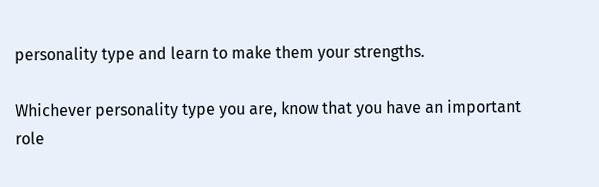personality type and learn to make them your strengths.

Whichever personality type you are, know that you have an important role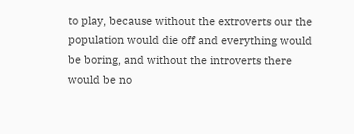to play, because without the extroverts our the population would die off and everything would be boring, and without the introverts there would be no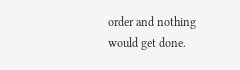order and nothing would get done.